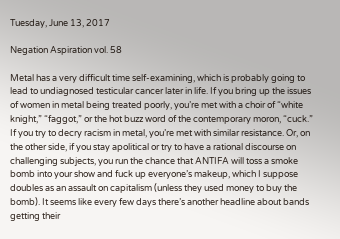Tuesday, June 13, 2017

Negation Aspiration vol. 58

Metal has a very difficult time self-examining, which is probably going to lead to undiagnosed testicular cancer later in life. If you bring up the issues of women in metal being treated poorly, you’re met with a choir of “white knight,” “faggot,” or the hot buzz word of the contemporary moron, “cuck.” If you try to decry racism in metal, you’re met with similar resistance. Or, on the other side, if you stay apolitical or try to have a rational discourse on challenging subjects, you run the chance that ANTIFA will toss a smoke bomb into your show and fuck up everyone’s makeup, which I suppose doubles as an assault on capitalism (unless they used money to buy the bomb). It seems like every few days there’s another headline about bands getting their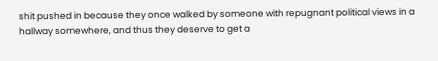shit pushed in because they once walked by someone with repugnant political views in a hallway somewhere, and thus they deserve to get a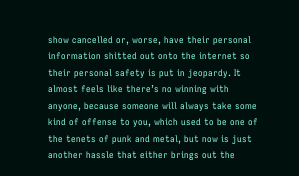show cancelled or, worse, have their personal information shitted out onto the internet so their personal safety is put in jeopardy. It almost feels like there’s no winning with anyone, because someone will always take some kind of offense to you, which used to be one of the tenets of punk and metal, but now is just another hassle that either brings out the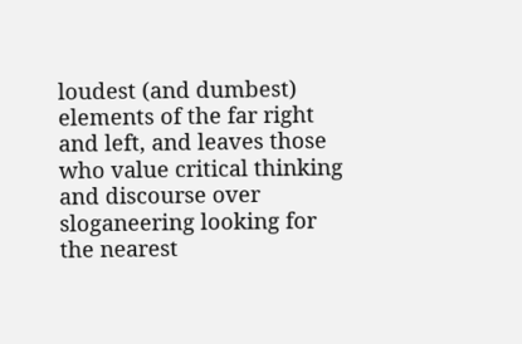loudest (and dumbest) elements of the far right and left, and leaves those who value critical thinking and discourse over sloganeering looking for the nearest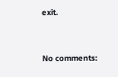exit.


No comments: